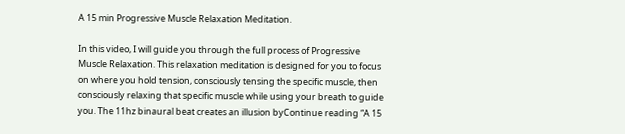A 15 min Progressive Muscle Relaxation Meditation.

In this video, I will guide you through the full process of Progressive Muscle Relaxation. This relaxation meditation is designed for you to focus on where you hold tension, consciously tensing the specific muscle, then consciously relaxing that specific muscle while using your breath to guide you. The 11hz binaural beat creates an illusion byContinue reading “A 15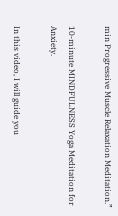min Progressive Muscle Relaxation Meditation.”

10-minute MINDFULNESS Yoga Meditation for Anxiety.

In this video, I will guide you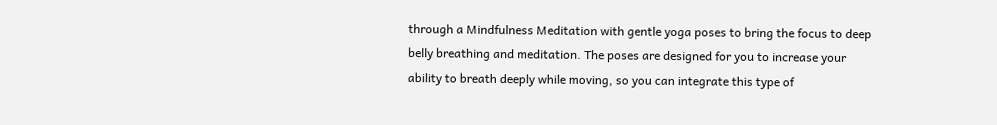through a Mindfulness Meditation with gentle yoga poses to bring the focus to deep belly breathing and meditation. The poses are designed for you to increase your ability to breath deeply while moving, so you can integrate this type of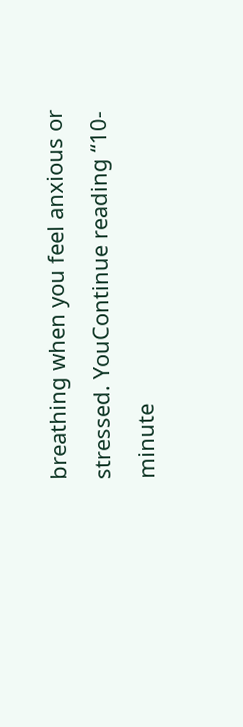breathing when you feel anxious or stressed. YouContinue reading “10-minute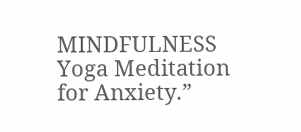MINDFULNESS Yoga Meditation for Anxiety.”